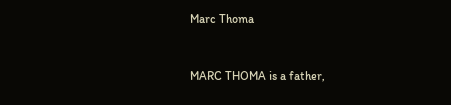Marc Thoma


MARC THOMA is a father,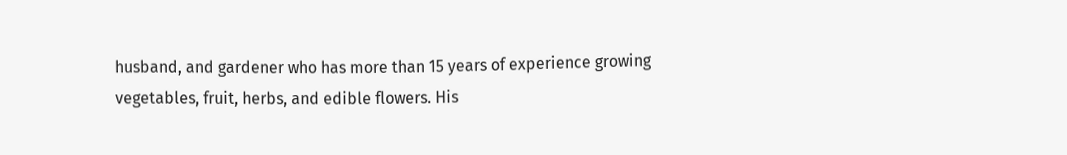husband, and gardener who has more than 15 years of experience growing vegetables, fruit, herbs, and edible flowers. His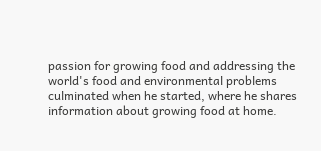passion for growing food and addressing the world's food and environmental problems culminated when he started, where he shares information about growing food at home.